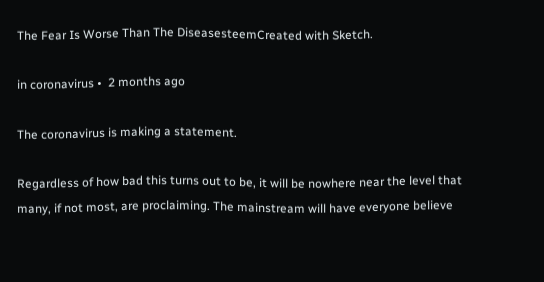The Fear Is Worse Than The DiseasesteemCreated with Sketch.

in coronavirus •  2 months ago

The coronavirus is making a statement.

Regardless of how bad this turns out to be, it will be nowhere near the level that many, if not most, are proclaiming. The mainstream will have everyone believe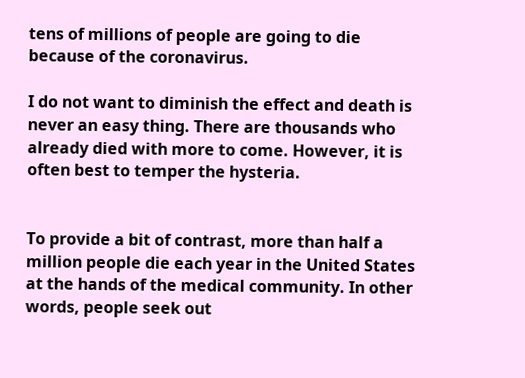tens of millions of people are going to die because of the coronavirus.

I do not want to diminish the effect and death is never an easy thing. There are thousands who already died with more to come. However, it is often best to temper the hysteria.


To provide a bit of contrast, more than half a million people die each year in the United States at the hands of the medical community. In other words, people seek out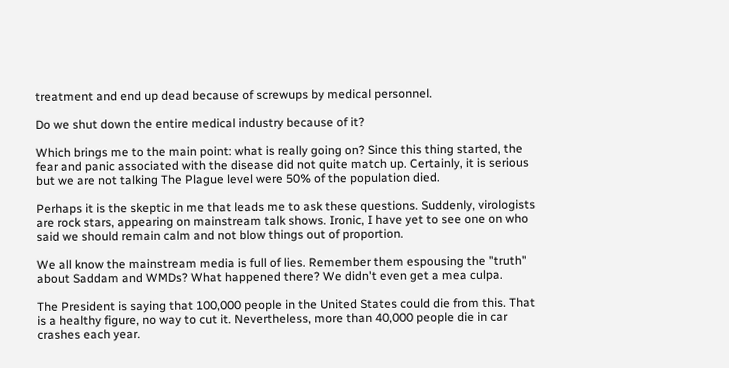treatment and end up dead because of screwups by medical personnel.

Do we shut down the entire medical industry because of it?

Which brings me to the main point: what is really going on? Since this thing started, the fear and panic associated with the disease did not quite match up. Certainly, it is serious but we are not talking The Plague level were 50% of the population died.

Perhaps it is the skeptic in me that leads me to ask these questions. Suddenly, virologists are rock stars, appearing on mainstream talk shows. Ironic, I have yet to see one on who said we should remain calm and not blow things out of proportion.

We all know the mainstream media is full of lies. Remember them espousing the "truth" about Saddam and WMDs? What happened there? We didn't even get a mea culpa.

The President is saying that 100,000 people in the United States could die from this. That is a healthy figure, no way to cut it. Nevertheless, more than 40,000 people die in car crashes each year.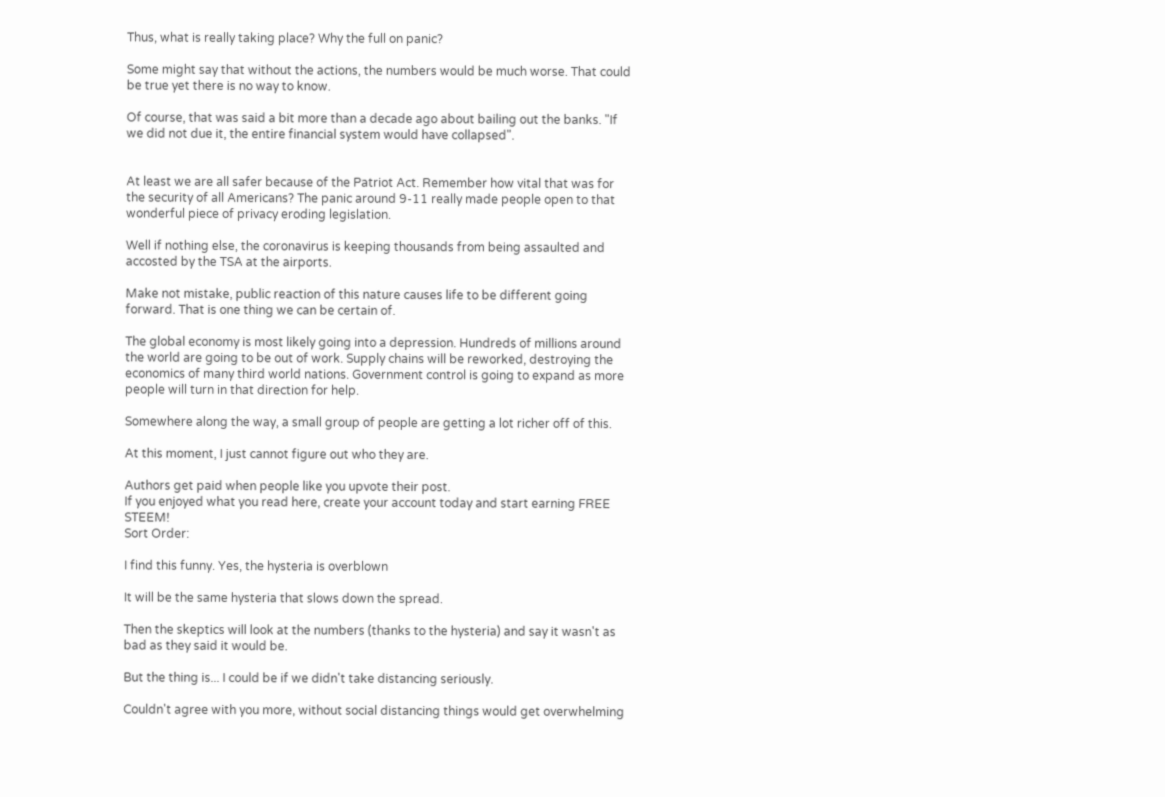Thus, what is really taking place? Why the full on panic?

Some might say that without the actions, the numbers would be much worse. That could be true yet there is no way to know.

Of course, that was said a bit more than a decade ago about bailing out the banks. "If we did not due it, the entire financial system would have collapsed".


At least we are all safer because of the Patriot Act. Remember how vital that was for the security of all Americans? The panic around 9-11 really made people open to that wonderful piece of privacy eroding legislation.

Well if nothing else, the coronavirus is keeping thousands from being assaulted and accosted by the TSA at the airports.

Make not mistake, public reaction of this nature causes life to be different going forward. That is one thing we can be certain of.

The global economy is most likely going into a depression. Hundreds of millions around the world are going to be out of work. Supply chains will be reworked, destroying the economics of many third world nations. Government control is going to expand as more people will turn in that direction for help.

Somewhere along the way, a small group of people are getting a lot richer off of this.

At this moment, I just cannot figure out who they are.

Authors get paid when people like you upvote their post.
If you enjoyed what you read here, create your account today and start earning FREE STEEM!
Sort Order:

I find this funny. Yes, the hysteria is overblown

It will be the same hysteria that slows down the spread.

Then the skeptics will look at the numbers (thanks to the hysteria) and say it wasn't as bad as they said it would be.

But the thing is... I could be if we didn't take distancing seriously.

Couldn't agree with you more, without social distancing things would get overwhelming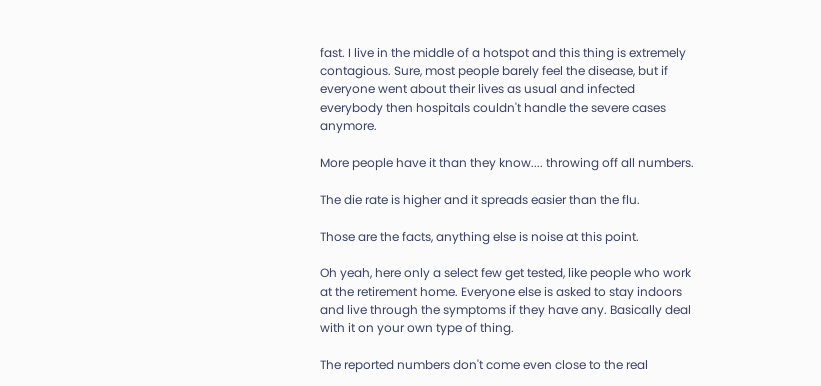fast. I live in the middle of a hotspot and this thing is extremely contagious. Sure, most people barely feel the disease, but if everyone went about their lives as usual and infected everybody then hospitals couldn't handle the severe cases anymore.

More people have it than they know.... throwing off all numbers.

The die rate is higher and it spreads easier than the flu.

Those are the facts, anything else is noise at this point.

Oh yeah, here only a select few get tested, like people who work at the retirement home. Everyone else is asked to stay indoors and live through the symptoms if they have any. Basically deal with it on your own type of thing.

The reported numbers don't come even close to the real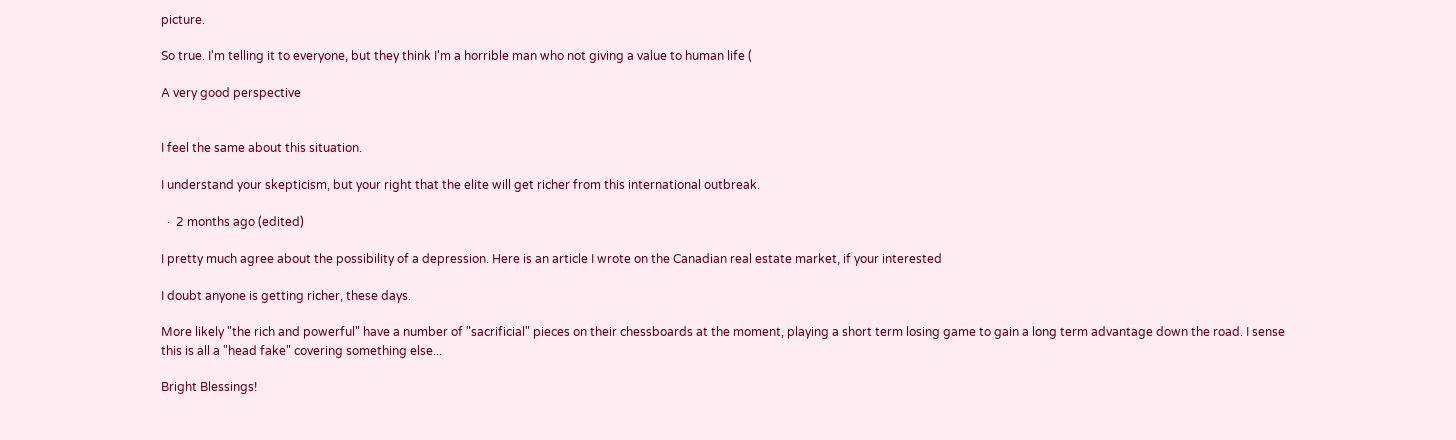picture.

So true. I'm telling it to everyone, but they think I'm a horrible man who not giving a value to human life (

A very good perspective


I feel the same about this situation.

I understand your skepticism, but your right that the elite will get richer from this international outbreak.

  ·  2 months ago (edited)

I pretty much agree about the possibility of a depression. Here is an article I wrote on the Canadian real estate market, if your interested

I doubt anyone is getting richer, these days.

More likely "the rich and powerful" have a number of "sacrificial" pieces on their chessboards at the moment, playing a short term losing game to gain a long term advantage down the road. I sense this is all a "head fake" covering something else...

Bright Blessings!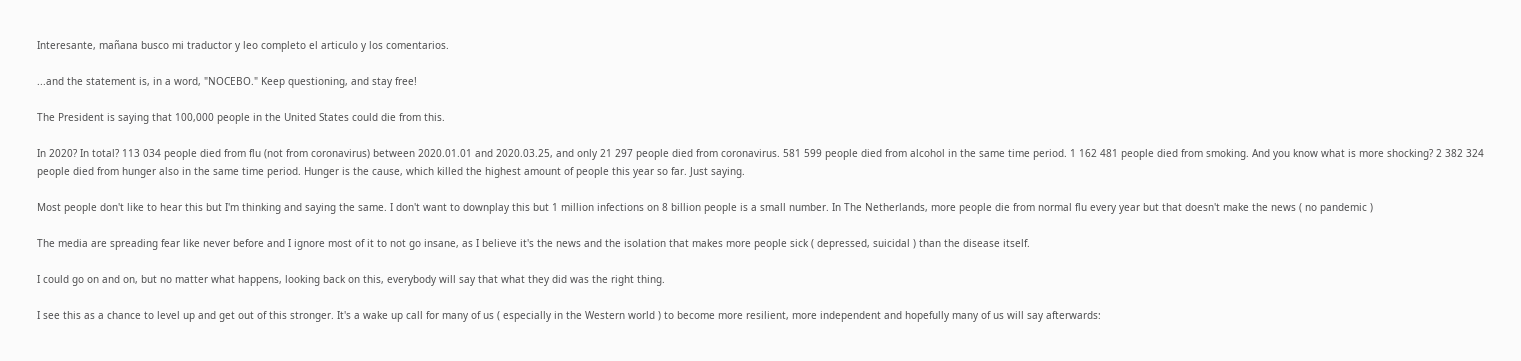Interesante, mañana busco mi traductor y leo completo el articulo y los comentarios.

...and the statement is, in a word, "NOCEBO." Keep questioning, and stay free!

The President is saying that 100,000 people in the United States could die from this.

In 2020? In total? 113 034 people died from flu (not from coronavirus) between 2020.01.01 and 2020.03.25, and only 21 297 people died from coronavirus. 581 599 people died from alcohol in the same time period. 1 162 481 people died from smoking. And you know what is more shocking? 2 382 324 people died from hunger also in the same time period. Hunger is the cause, which killed the highest amount of people this year so far. Just saying.

Most people don't like to hear this but I'm thinking and saying the same. I don't want to downplay this but 1 million infections on 8 billion people is a small number. In The Netherlands, more people die from normal flu every year but that doesn't make the news ( no pandemic )

The media are spreading fear like never before and I ignore most of it to not go insane, as I believe it's the news and the isolation that makes more people sick ( depressed, suicidal ) than the disease itself.

I could go on and on, but no matter what happens, looking back on this, everybody will say that what they did was the right thing.

I see this as a chance to level up and get out of this stronger. It's a wake up call for many of us ( especially in the Western world ) to become more resilient, more independent and hopefully many of us will say afterwards: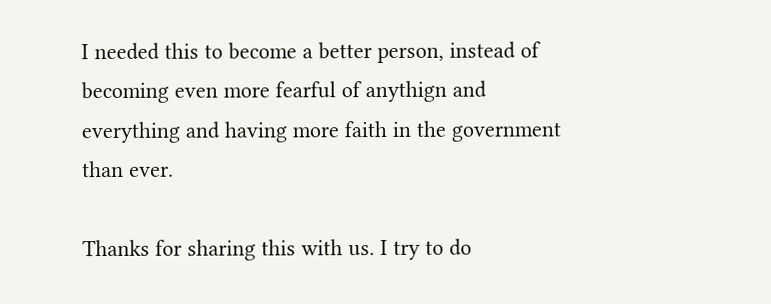I needed this to become a better person, instead of becoming even more fearful of anythign and everything and having more faith in the government than ever.

Thanks for sharing this with us. I try to do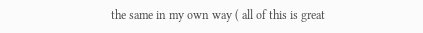the same in my own way ( all of this is great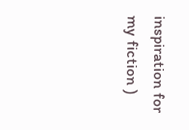inspiration for my fiction )